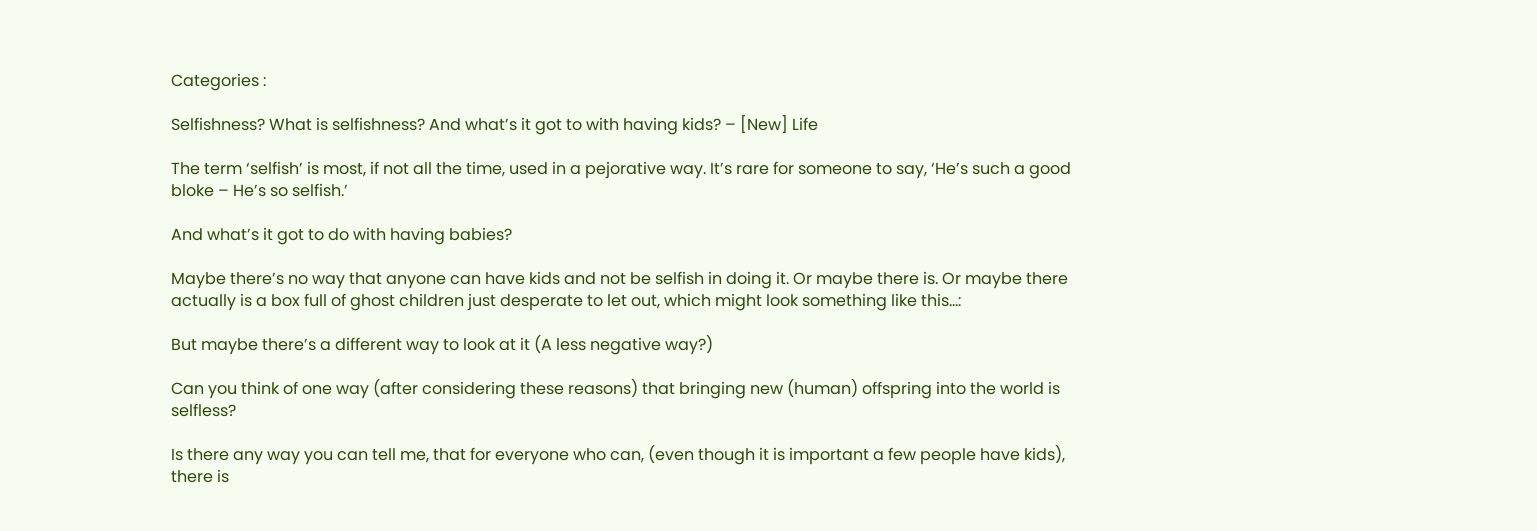Categories :

Selfishness? What is selfishness? And what’s it got to with having kids? – [New] Life

The term ‘selfish’ is most, if not all the time, used in a pejorative way. It’s rare for someone to say, ‘He’s such a good bloke – He’s so selfish.’

And what’s it got to do with having babies?

Maybe there’s no way that anyone can have kids and not be selfish in doing it. Or maybe there is. Or maybe there actually is a box full of ghost children just desperate to let out, which might look something like this…:

But maybe there’s a different way to look at it (A less negative way?)

Can you think of one way (after considering these reasons) that bringing new (human) offspring into the world is selfless?

Is there any way you can tell me, that for everyone who can, (even though it is important a few people have kids), there is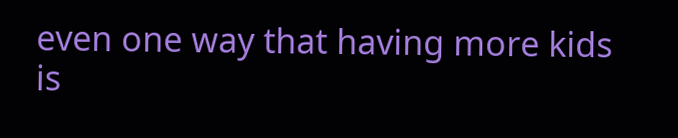even one way that having more kids is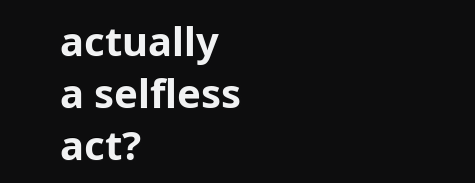actually a selfless act?